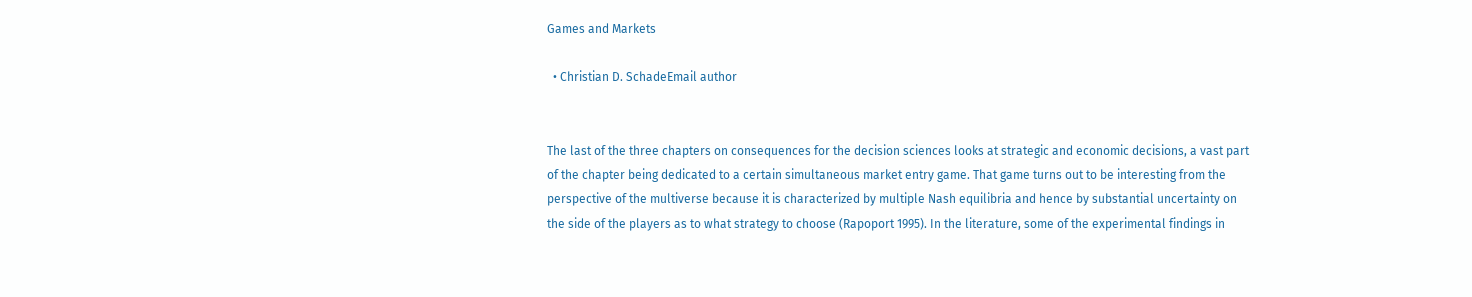Games and Markets

  • Christian D. SchadeEmail author


The last of the three chapters on consequences for the decision sciences looks at strategic and economic decisions, a vast part of the chapter being dedicated to a certain simultaneous market entry game. That game turns out to be interesting from the perspective of the multiverse because it is characterized by multiple Nash equilibria and hence by substantial uncertainty on the side of the players as to what strategy to choose (Rapoport 1995). In the literature, some of the experimental findings in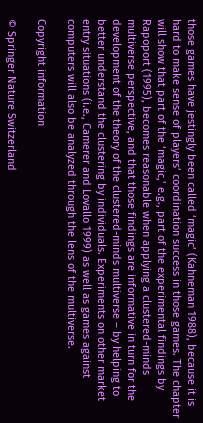those games have jestingly been called ‘magic’ (Kahneman 1988), because it is hard to make sense of players’ coordination success in those games. The chapter will show that part of the ‘magic,’ e.g., part of the experimental findings by Rapoport (1995), becomes reasonable when applying a clustered-minds multiverse perspective, and that those findings are informative in turn for the development of the theory of the clustered-minds multiverse – by helping to better understand the clustering by individuals. Experiments on other market entry situations (i.e., Camerer and Lovallo 1999) as well as games against computers will also be analyzed through the lens of the multiverse.

Copyright information

© Springer Nature Switzerland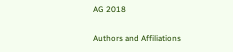AG 2018

Authors and Affiliations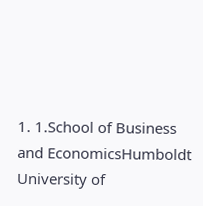1. 1.School of Business and EconomicsHumboldt University of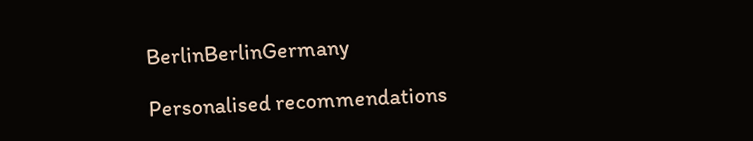BerlinBerlinGermany

Personalised recommendations